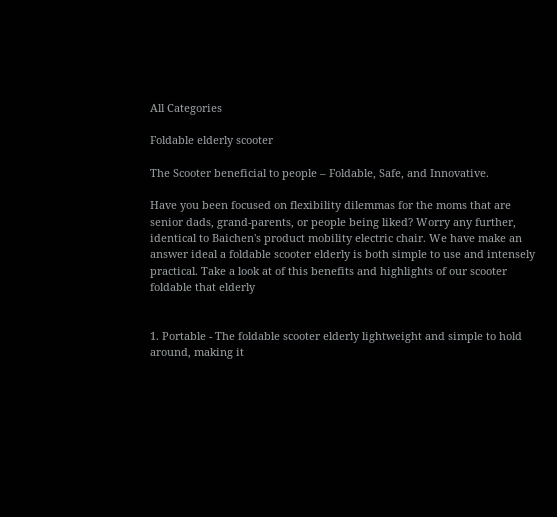All Categories

Foldable elderly scooter

The Scooter beneficial to people – Foldable, Safe, and Innovative.

Have you been focused on flexibility dilemmas for the moms that are senior dads, grand-parents, or people being liked? Worry any further, identical to Baichen's product mobility electric chair. We have make an answer ideal a foldable scooter elderly is both simple to use and intensely practical. Take a look at of this benefits and highlights of our scooter foldable that elderly


1. Portable - The foldable scooter elderly lightweight and simple to hold around, making it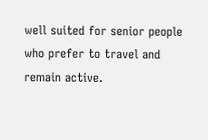well suited for senior people who prefer to travel and remain active.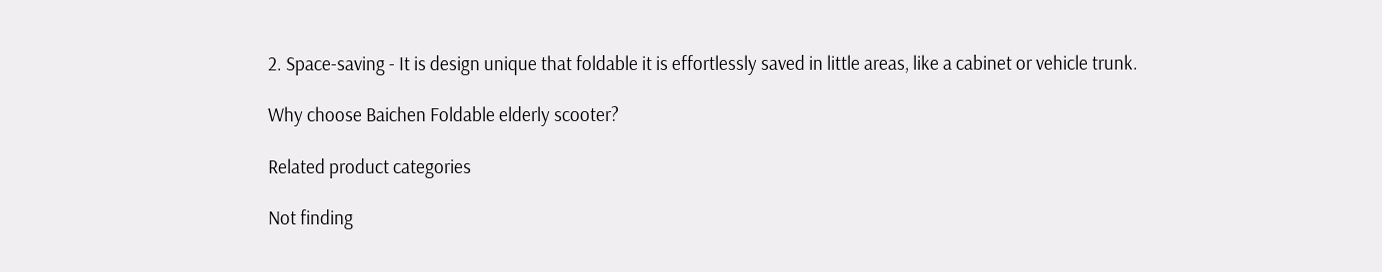2. Space-saving - It is design unique that foldable it is effortlessly saved in little areas, like a cabinet or vehicle trunk.

Why choose Baichen Foldable elderly scooter?

Related product categories

Not finding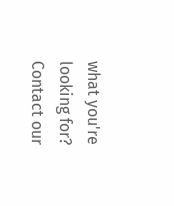what you're looking for?
Contact our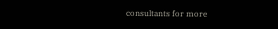consultants for more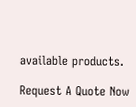available products.

Request A Quote Now